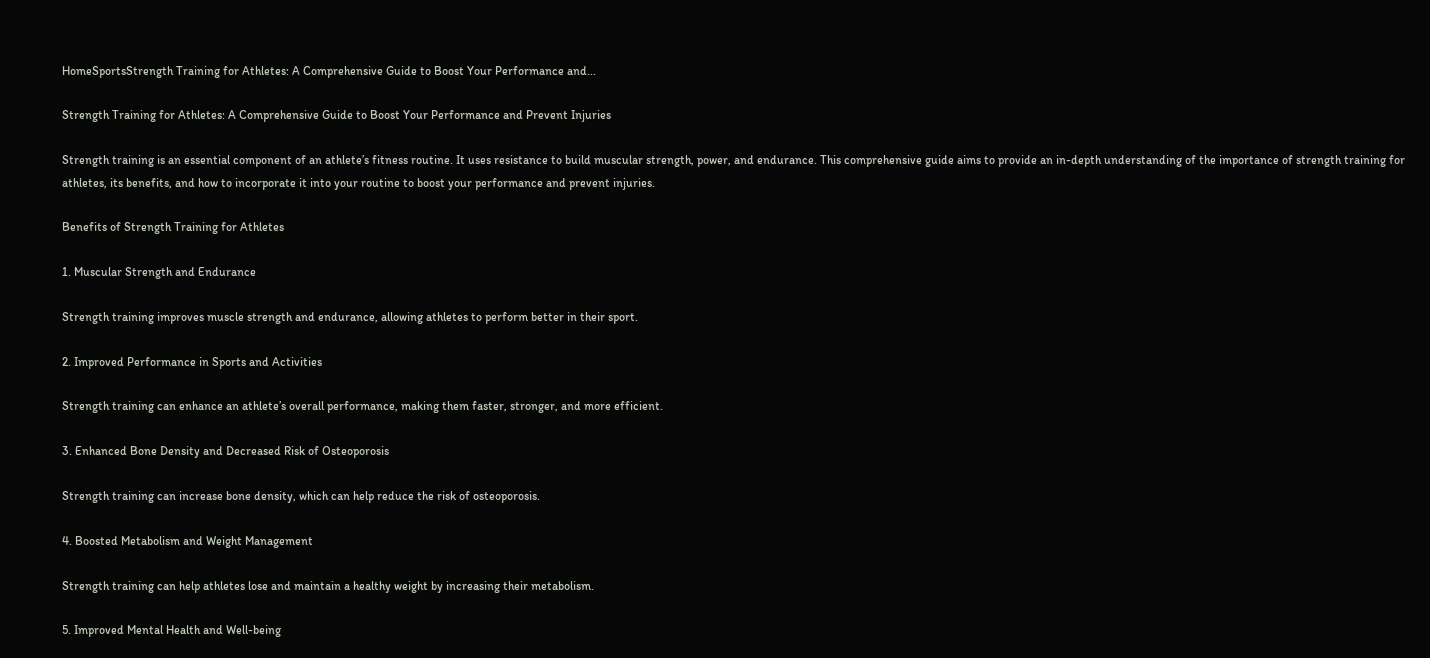HomeSportsStrength Training for Athletes: A Comprehensive Guide to Boost Your Performance and...

Strength Training for Athletes: A Comprehensive Guide to Boost Your Performance and Prevent Injuries

Strength training is an essential component of an athlete’s fitness routine. It uses resistance to build muscular strength, power, and endurance. This comprehensive guide aims to provide an in-depth understanding of the importance of strength training for athletes, its benefits, and how to incorporate it into your routine to boost your performance and prevent injuries.

Benefits of Strength Training for Athletes

1. Muscular Strength and Endurance

Strength training improves muscle strength and endurance, allowing athletes to perform better in their sport.

2. Improved Performance in Sports and Activities

Strength training can enhance an athlete’s overall performance, making them faster, stronger, and more efficient.

3. Enhanced Bone Density and Decreased Risk of Osteoporosis

Strength training can increase bone density, which can help reduce the risk of osteoporosis.

4. Boosted Metabolism and Weight Management

Strength training can help athletes lose and maintain a healthy weight by increasing their metabolism.

5. Improved Mental Health and Well-being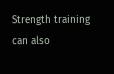Strength training can also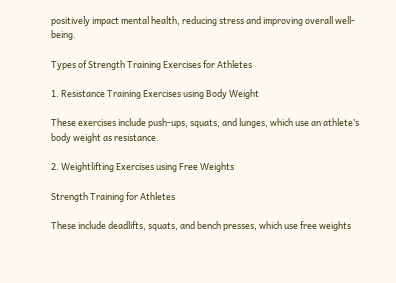positively impact mental health, reducing stress and improving overall well-being.

Types of Strength Training Exercises for Athletes

1. Resistance Training Exercises using Body Weight

These exercises include push-ups, squats, and lunges, which use an athlete’s body weight as resistance.

2. Weightlifting Exercises using Free Weights

Strength Training for Athletes

These include deadlifts, squats, and bench presses, which use free weights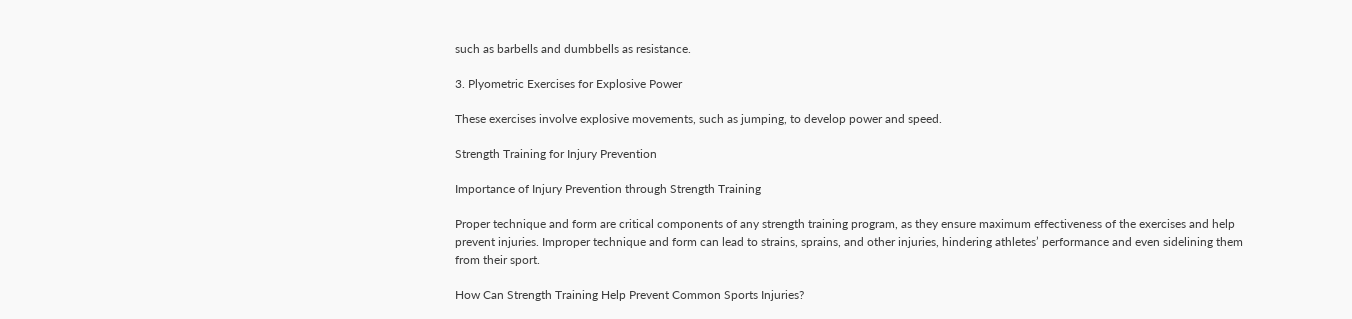such as barbells and dumbbells as resistance.

3. Plyometric Exercises for Explosive Power

These exercises involve explosive movements, such as jumping, to develop power and speed.

Strength Training for Injury Prevention

Importance of Injury Prevention through Strength Training

Proper technique and form are critical components of any strength training program, as they ensure maximum effectiveness of the exercises and help prevent injuries. Improper technique and form can lead to strains, sprains, and other injuries, hindering athletes’ performance and even sidelining them from their sport.

How Can Strength Training Help Prevent Common Sports Injuries?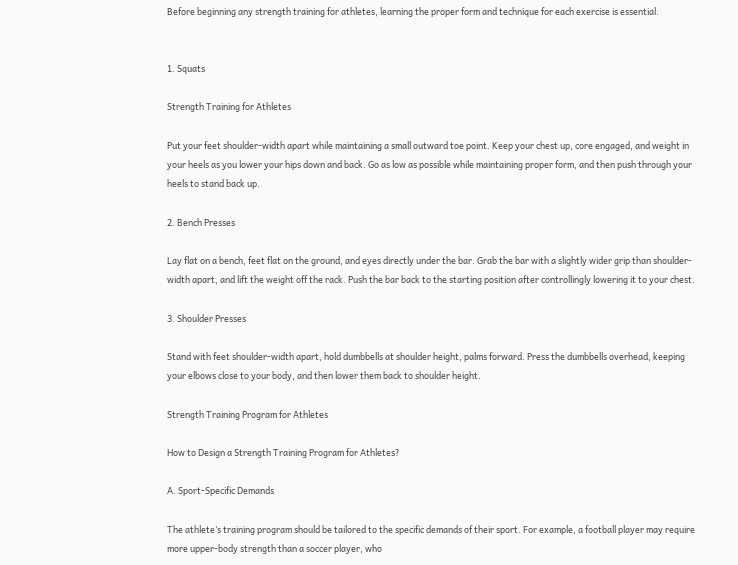Before beginning any strength training for athletes, learning the proper form and technique for each exercise is essential.


1. Squats

Strength Training for Athletes

Put your feet shoulder-width apart while maintaining a small outward toe point. Keep your chest up, core engaged, and weight in your heels as you lower your hips down and back. Go as low as possible while maintaining proper form, and then push through your heels to stand back up.

2. Bench Presses

Lay flat on a bench, feet flat on the ground, and eyes directly under the bar. Grab the bar with a slightly wider grip than shoulder-width apart, and lift the weight off the rack. Push the bar back to the starting position after controllingly lowering it to your chest.

3. Shoulder Presses

Stand with feet shoulder-width apart, hold dumbbells at shoulder height, palms forward. Press the dumbbells overhead, keeping your elbows close to your body, and then lower them back to shoulder height.

Strength Training Program for Athletes

How to Design a Strength Training Program for Athletes?

A. Sport-Specific Demands

The athlete’s training program should be tailored to the specific demands of their sport. For example, a football player may require more upper-body strength than a soccer player, who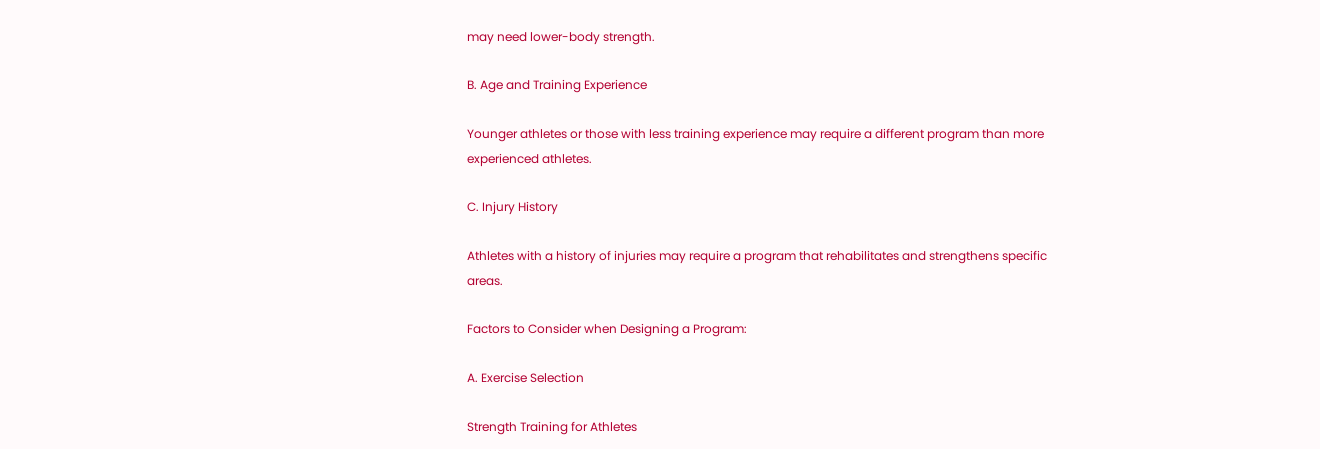may need lower-body strength.

B. Age and Training Experience

Younger athletes or those with less training experience may require a different program than more experienced athletes.

C. Injury History

Athletes with a history of injuries may require a program that rehabilitates and strengthens specific areas.

Factors to Consider when Designing a Program:

A. Exercise Selection

Strength Training for Athletes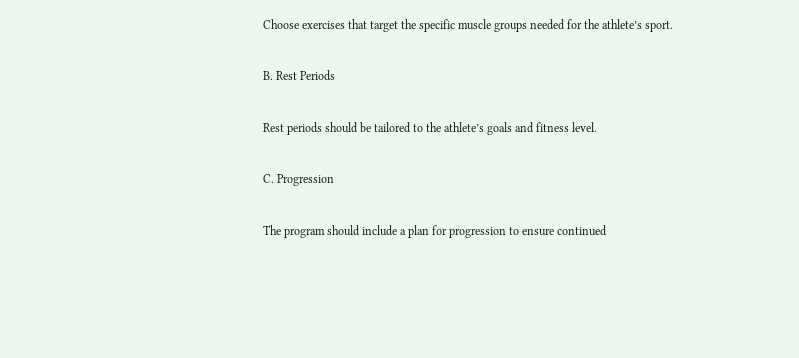Choose exercises that target the specific muscle groups needed for the athlete’s sport.

B. Rest Periods

Rest periods should be tailored to the athlete’s goals and fitness level.

C. Progression

The program should include a plan for progression to ensure continued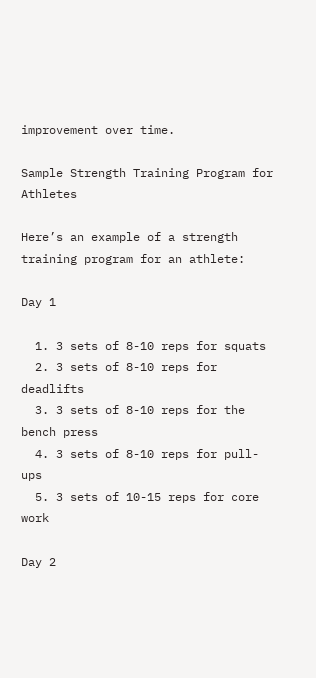improvement over time.

Sample Strength Training Program for Athletes

Here’s an example of a strength training program for an athlete:

Day 1

  1. 3 sets of 8-10 reps for squats
  2. 3 sets of 8-10 reps for deadlifts
  3. 3 sets of 8-10 reps for the bench press
  4. 3 sets of 8-10 reps for pull-ups
  5. 3 sets of 10-15 reps for core work

Day 2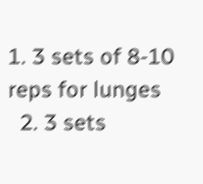1. 3 sets of 8-10 reps for lunges
  2. 3 sets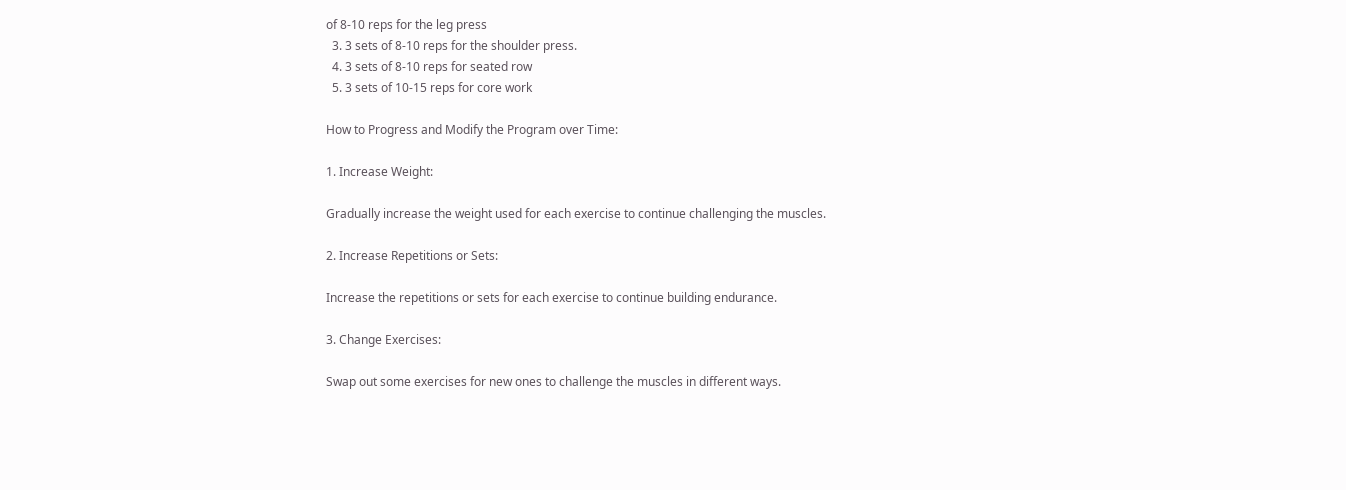of 8-10 reps for the leg press
  3. 3 sets of 8-10 reps for the shoulder press.
  4. 3 sets of 8-10 reps for seated row
  5. 3 sets of 10-15 reps for core work

How to Progress and Modify the Program over Time:

1. Increase Weight:

Gradually increase the weight used for each exercise to continue challenging the muscles.

2. Increase Repetitions or Sets:

Increase the repetitions or sets for each exercise to continue building endurance.

3. Change Exercises:

Swap out some exercises for new ones to challenge the muscles in different ways.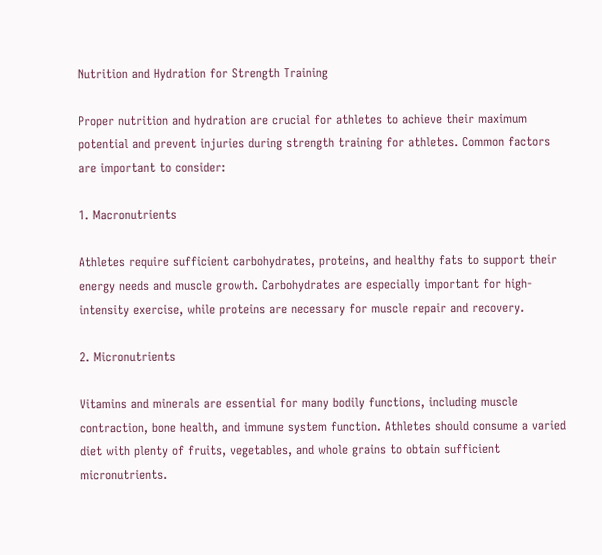Nutrition and Hydration for Strength Training

Proper nutrition and hydration are crucial for athletes to achieve their maximum potential and prevent injuries during strength training for athletes. Common factors are important to consider:

1. Macronutrients

Athletes require sufficient carbohydrates, proteins, and healthy fats to support their energy needs and muscle growth. Carbohydrates are especially important for high-intensity exercise, while proteins are necessary for muscle repair and recovery.

2. Micronutrients

Vitamins and minerals are essential for many bodily functions, including muscle contraction, bone health, and immune system function. Athletes should consume a varied diet with plenty of fruits, vegetables, and whole grains to obtain sufficient micronutrients.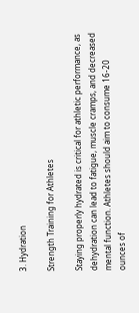3. Hydration

Strength Training for Athletes

Staying properly hydrated is critical for athletic performance, as dehydration can lead to fatigue, muscle cramps, and decreased mental function. Athletes should aim to consume 16-20 ounces of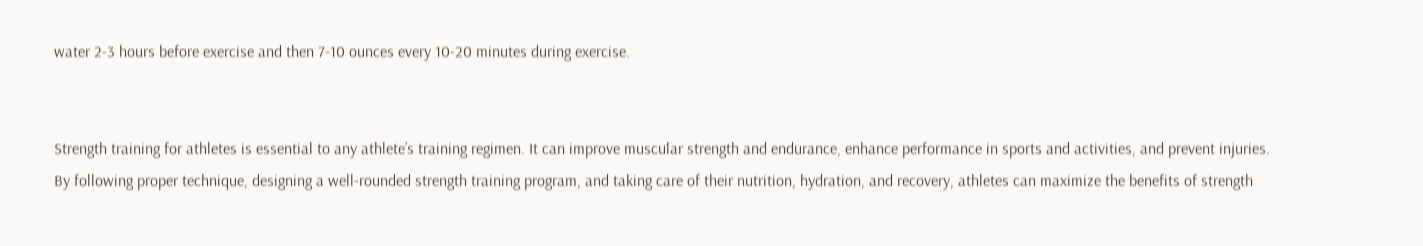water 2-3 hours before exercise and then 7-10 ounces every 10-20 minutes during exercise.


Strength training for athletes is essential to any athlete’s training regimen. It can improve muscular strength and endurance, enhance performance in sports and activities, and prevent injuries. By following proper technique, designing a well-rounded strength training program, and taking care of their nutrition, hydration, and recovery, athletes can maximize the benefits of strength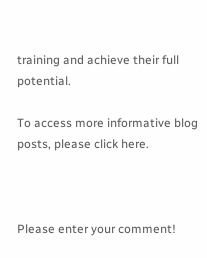training and achieve their full potential.

To access more informative blog posts, please click here.



Please enter your comment!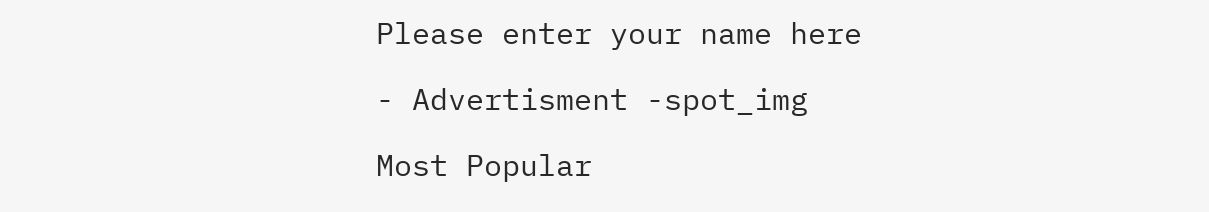Please enter your name here

- Advertisment -spot_img

Most Popular